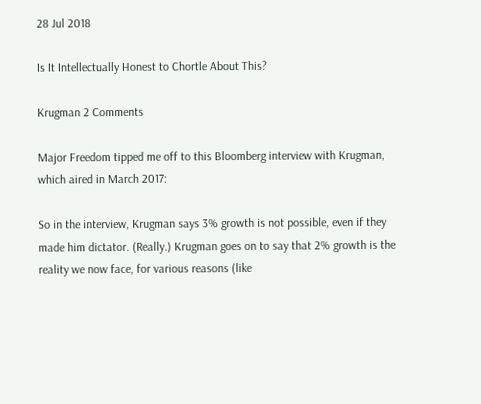28 Jul 2018

Is It Intellectually Honest to Chortle About This?

Krugman 2 Comments

Major Freedom tipped me off to this Bloomberg interview with Krugman, which aired in March 2017:

So in the interview, Krugman says 3% growth is not possible, even if they made him dictator. (Really.) Krugman goes on to say that 2% growth is the reality we now face, for various reasons (like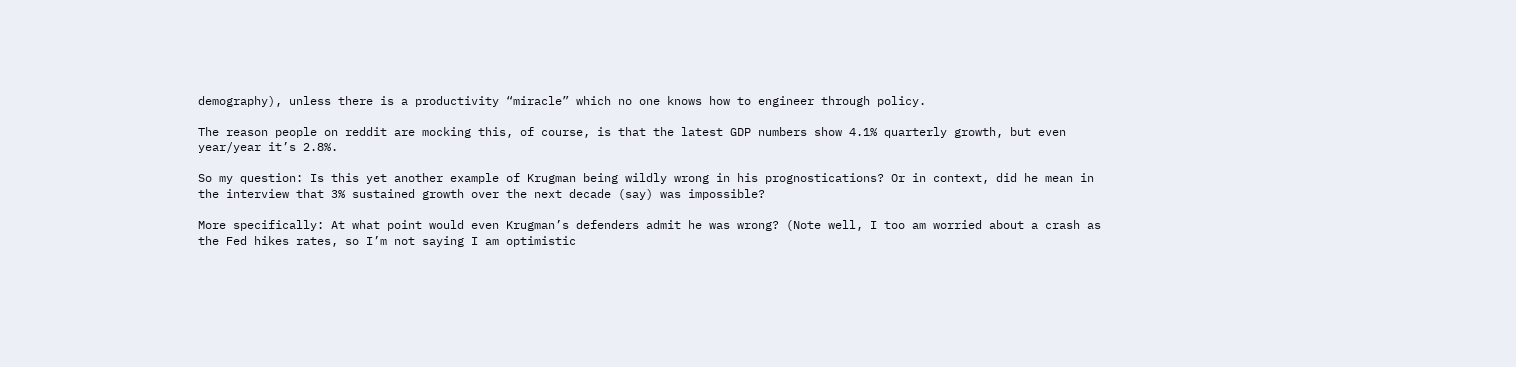demography), unless there is a productivity “miracle” which no one knows how to engineer through policy.

The reason people on reddit are mocking this, of course, is that the latest GDP numbers show 4.1% quarterly growth, but even year/year it’s 2.8%.

So my question: Is this yet another example of Krugman being wildly wrong in his prognostications? Or in context, did he mean in the interview that 3% sustained growth over the next decade (say) was impossible?

More specifically: At what point would even Krugman’s defenders admit he was wrong? (Note well, I too am worried about a crash as the Fed hikes rates, so I’m not saying I am optimistic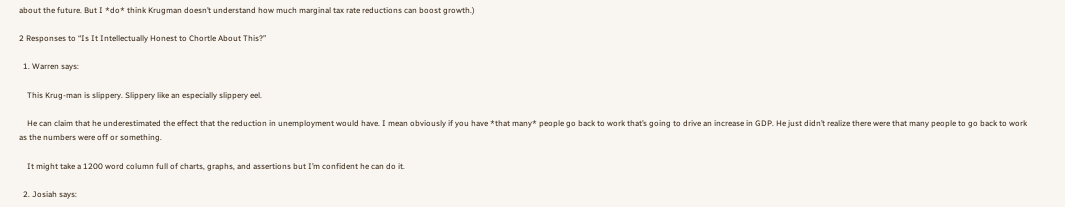about the future. But I *do* think Krugman doesn’t understand how much marginal tax rate reductions can boost growth.)

2 Responses to “Is It Intellectually Honest to Chortle About This?”

  1. Warren says:

    This Krug-man is slippery. Slippery like an especially slippery eel.

    He can claim that he underestimated the effect that the reduction in unemployment would have. I mean obviously if you have *that many* people go back to work that’s going to drive an increase in GDP. He just didn’t realize there were that many people to go back to work as the numbers were off or something.

    It might take a 1200 word column full of charts, graphs, and assertions but I’m confident he can do it.

  2. Josiah says: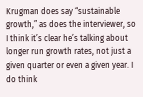Krugman does say “sustainable growth,” as does the interviewer, so I think it’s clear he’s talking about longer run growth rates, not just a given quarter or even a given year. I do think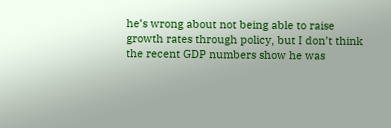he’s wrong about not being able to raise growth rates through policy, but I don’t think the recent GDP numbers show he was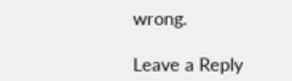wrong.

Leave a Reply